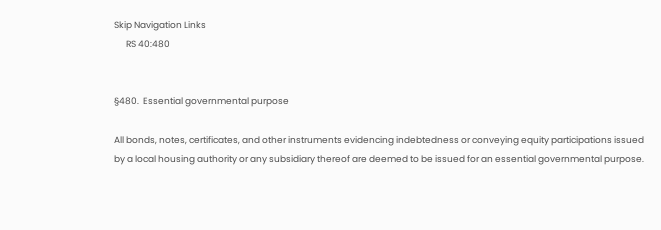Skip Navigation Links
      RS 40:480


§480.  Essential governmental purpose

All bonds, notes, certificates, and other instruments evidencing indebtedness or conveying equity participations issued by a local housing authority or any subsidiary thereof are deemed to be issued for an essential governmental purpose.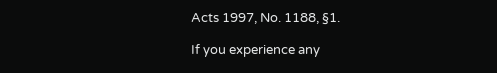Acts 1997, No. 1188, §1.

If you experience any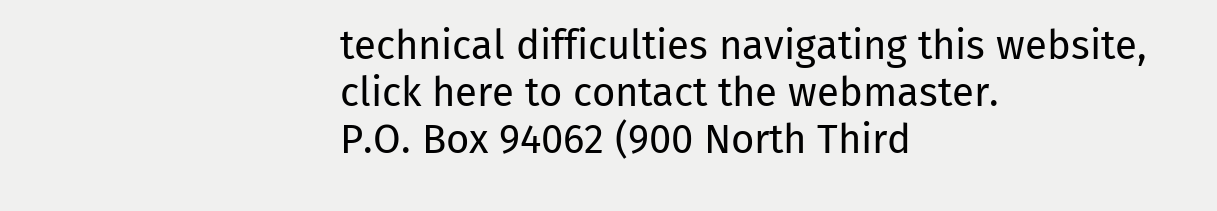technical difficulties navigating this website, click here to contact the webmaster.
P.O. Box 94062 (900 North Third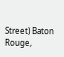Street) Baton Rouge,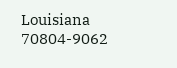Louisiana 70804-9062